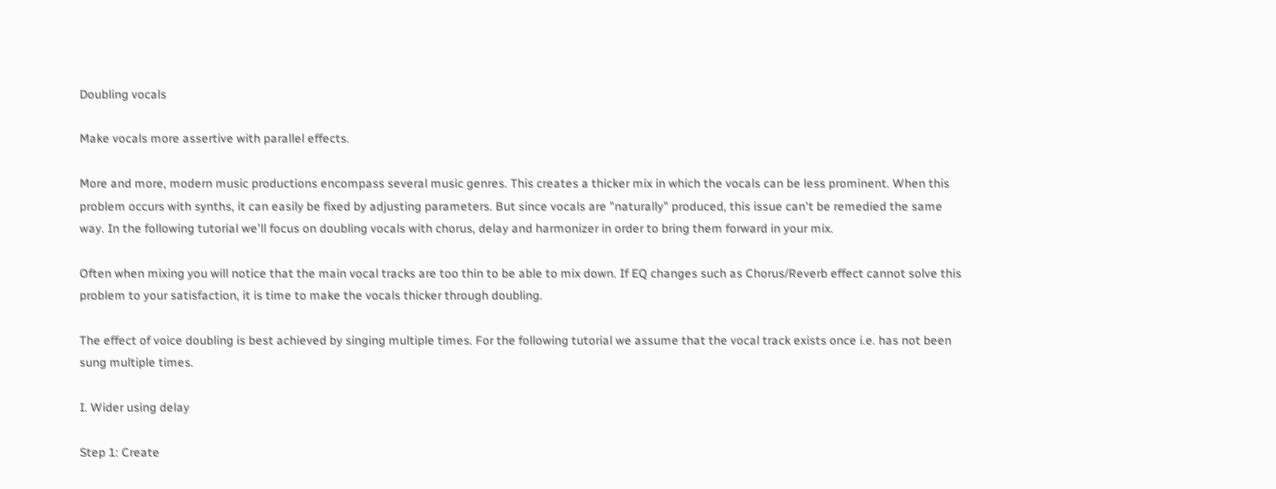Doubling vocals

Make vocals more assertive with parallel effects.

More and more, modern music productions encompass several music genres. This creates a thicker mix in which the vocals can be less prominent. When this problem occurs with synths, it can easily be fixed by adjusting parameters. But since vocals are "naturally" produced, this issue can't be remedied the same way. In the following tutorial we'll focus on doubling vocals with chorus, delay and harmonizer in order to bring them forward in your mix.

Often when mixing you will notice that the main vocal tracks are too thin to be able to mix down. If EQ changes such as Chorus/Reverb effect cannot solve this problem to your satisfaction, it is time to make the vocals thicker through doubling.

The effect of voice doubling is best achieved by singing multiple times. For the following tutorial we assume that the vocal track exists once i.e. has not been sung multiple times.

I. Wider using delay

Step 1: Create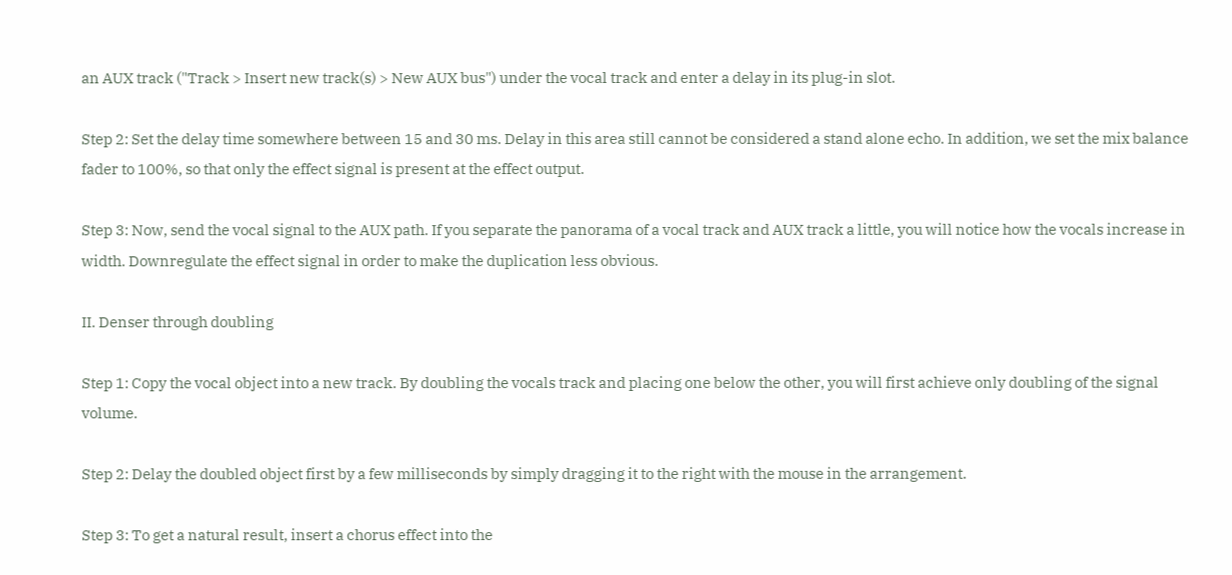an AUX track ("Track > Insert new track(s) > New AUX bus") under the vocal track and enter a delay in its plug-in slot.

Step 2: Set the delay time somewhere between 15 and 30 ms. Delay in this area still cannot be considered a stand alone echo. In addition, we set the mix balance fader to 100%, so that only the effect signal is present at the effect output.

Step 3: Now, send the vocal signal to the AUX path. If you separate the panorama of a vocal track and AUX track a little, you will notice how the vocals increase in width. Downregulate the effect signal in order to make the duplication less obvious.

II. Denser through doubling

Step 1: Copy the vocal object into a new track. By doubling the vocals track and placing one below the other, you will first achieve only doubling of the signal volume.

Step 2: Delay the doubled object first by a few milliseconds by simply dragging it to the right with the mouse in the arrangement.

Step 3: To get a natural result, insert a chorus effect into the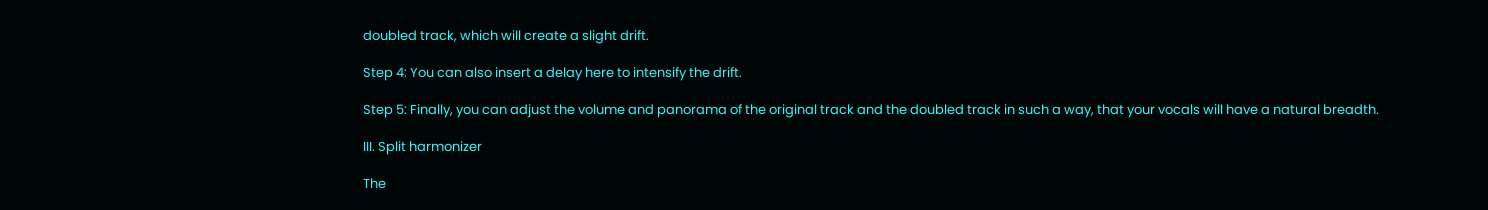doubled track, which will create a slight drift.

Step 4: You can also insert a delay here to intensify the drift.

Step 5: Finally, you can adjust the volume and panorama of the original track and the doubled track in such a way, that your vocals will have a natural breadth.

III. Split harmonizer

The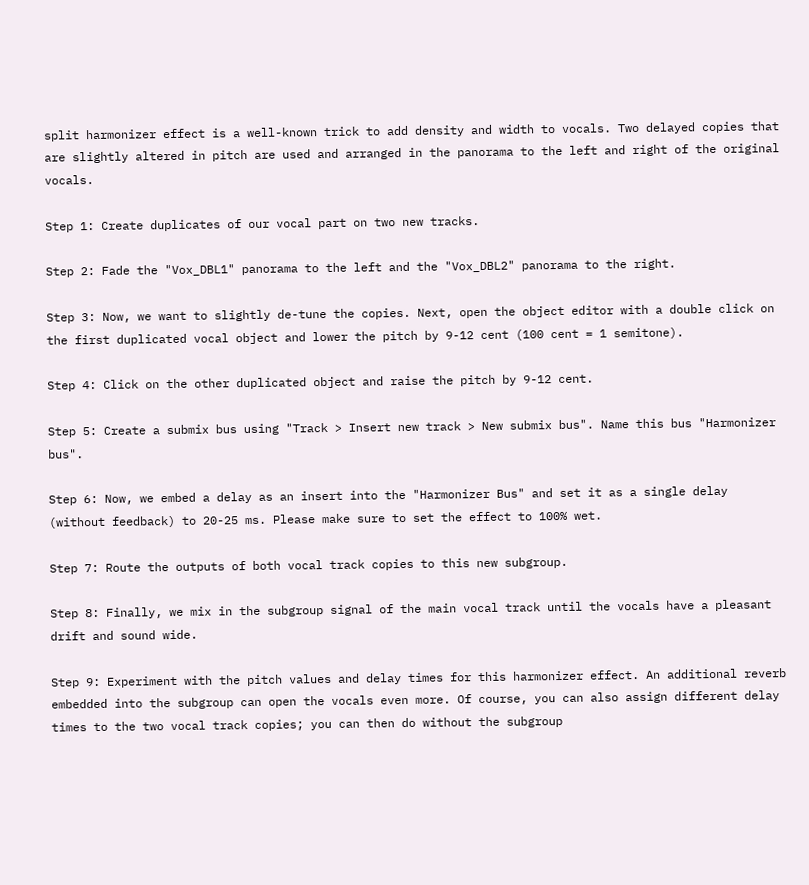split harmonizer effect is a well-known trick to add density and width to vocals. Two delayed copies that are slightly altered in pitch are used and arranged in the panorama to the left and right of the original vocals.

Step 1: Create duplicates of our vocal part on two new tracks.

Step 2: Fade the "Vox_DBL1" panorama to the left and the "Vox_DBL2" panorama to the right.

Step 3: Now, we want to slightly de-tune the copies. Next, open the object editor with a double click on the first duplicated vocal object and lower the pitch by 9-12 cent (100 cent = 1 semitone).

Step 4: Click on the other duplicated object and raise the pitch by 9-12 cent.

Step 5: Create a submix bus using "Track > Insert new track > New submix bus". Name this bus "Harmonizer bus".

Step 6: Now, we embed a delay as an insert into the "Harmonizer Bus" and set it as a single delay (without feedback) to 20-25 ms. Please make sure to set the effect to 100% wet.

Step 7: Route the outputs of both vocal track copies to this new subgroup.

Step 8: Finally, we mix in the subgroup signal of the main vocal track until the vocals have a pleasant drift and sound wide.

Step 9: Experiment with the pitch values and delay times for this harmonizer effect. An additional reverb embedded into the subgroup can open the vocals even more. Of course, you can also assign different delay times to the two vocal track copies; you can then do without the subgroup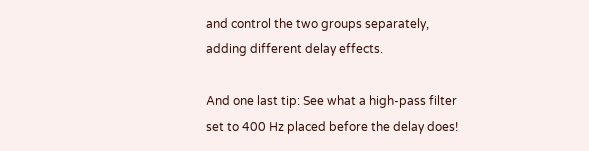and control the two groups separately, adding different delay effects.

And one last tip: See what a high-pass filter set to 400 Hz placed before the delay does!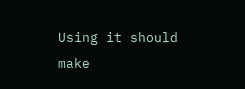Using it should make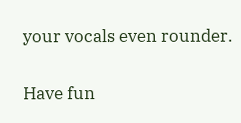your vocals even rounder.

Have fun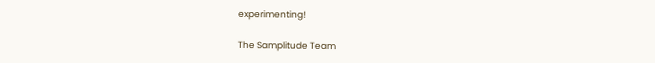experimenting!

The Samplitude Team